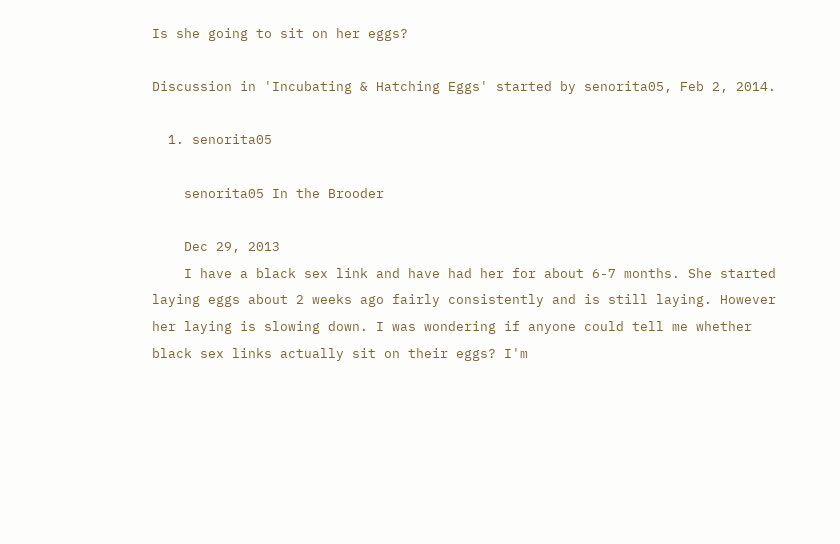Is she going to sit on her eggs?

Discussion in 'Incubating & Hatching Eggs' started by senorita05, Feb 2, 2014.

  1. senorita05

    senorita05 In the Brooder

    Dec 29, 2013
    I have a black sex link and have had her for about 6-7 months. She started laying eggs about 2 weeks ago fairly consistently and is still laying. However her laying is slowing down. I was wondering if anyone could tell me whether black sex links actually sit on their eggs? I'm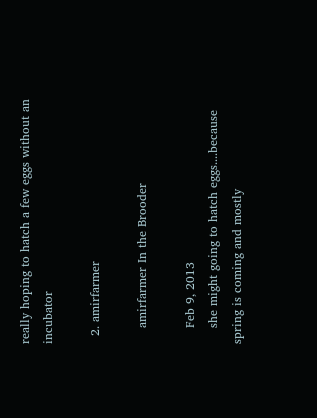really hoping to hatch a few eggs without an incubator

  2. amirfarmer

    amirfarmer In the Brooder

    Feb 9, 2013
    she might going to hatch eggs....because spring is coming and mostly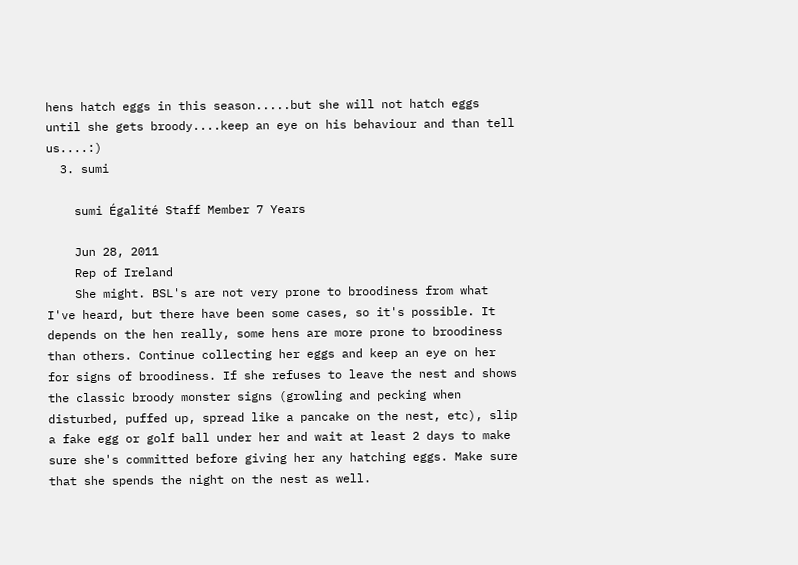hens hatch eggs in this season.....but she will not hatch eggs until she gets broody....keep an eye on his behaviour and than tell us....:)
  3. sumi

    sumi Égalité Staff Member 7 Years

    Jun 28, 2011
    Rep of Ireland
    She might. BSL's are not very prone to broodiness from what I've heard, but there have been some cases, so it's possible. It depends on the hen really, some hens are more prone to broodiness than others. Continue collecting her eggs and keep an eye on her for signs of broodiness. If she refuses to leave the nest and shows the classic broody monster signs (growling and pecking when disturbed, puffed up, spread like a pancake on the nest, etc), slip a fake egg or golf ball under her and wait at least 2 days to make sure she's committed before giving her any hatching eggs. Make sure that she spends the night on the nest as well.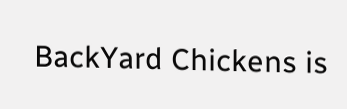BackYard Chickens is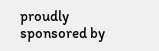proudly sponsored by